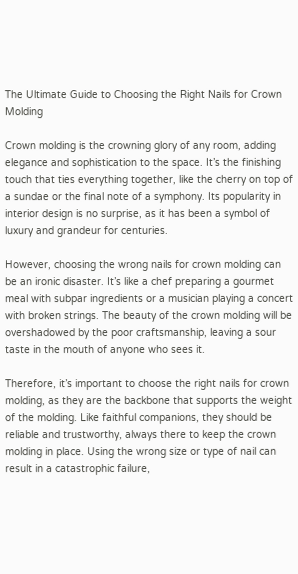The Ultimate Guide to Choosing the Right Nails for Crown Molding

Crown molding is the crowning glory of any room, adding elegance and sophistication to the space. It’s the finishing touch that ties everything together, like the cherry on top of a sundae or the final note of a symphony. Its popularity in interior design is no surprise, as it has been a symbol of luxury and grandeur for centuries.

However, choosing the wrong nails for crown molding can be an ironic disaster. It’s like a chef preparing a gourmet meal with subpar ingredients or a musician playing a concert with broken strings. The beauty of the crown molding will be overshadowed by the poor craftsmanship, leaving a sour taste in the mouth of anyone who sees it.

Therefore, it’s important to choose the right nails for crown molding, as they are the backbone that supports the weight of the molding. Like faithful companions, they should be reliable and trustworthy, always there to keep the crown molding in place. Using the wrong size or type of nail can result in a catastrophic failure,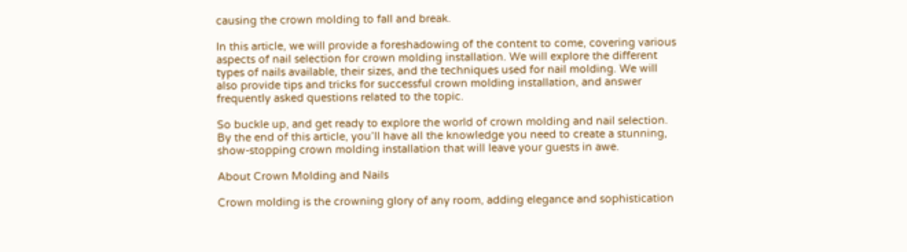causing the crown molding to fall and break.

In this article, we will provide a foreshadowing of the content to come, covering various aspects of nail selection for crown molding installation. We will explore the different types of nails available, their sizes, and the techniques used for nail molding. We will also provide tips and tricks for successful crown molding installation, and answer frequently asked questions related to the topic.

So buckle up, and get ready to explore the world of crown molding and nail selection. By the end of this article, you’ll have all the knowledge you need to create a stunning, show-stopping crown molding installation that will leave your guests in awe.

About Crown Molding and Nails

Crown molding is the crowning glory of any room, adding elegance and sophistication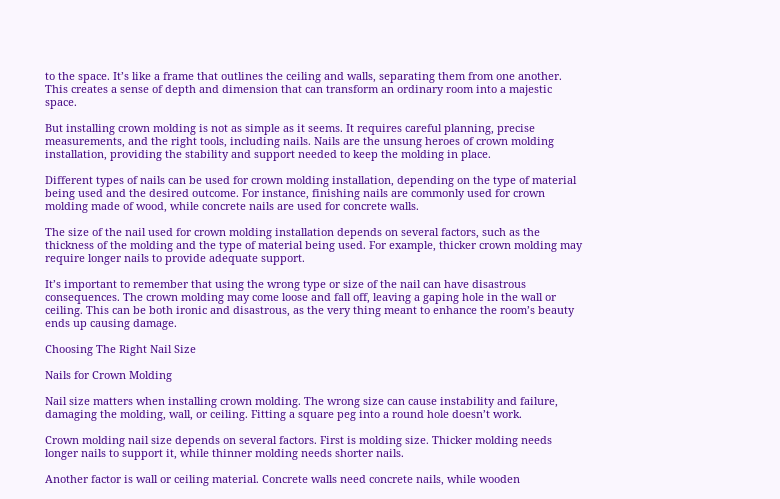to the space. It’s like a frame that outlines the ceiling and walls, separating them from one another. This creates a sense of depth and dimension that can transform an ordinary room into a majestic space.

But installing crown molding is not as simple as it seems. It requires careful planning, precise measurements, and the right tools, including nails. Nails are the unsung heroes of crown molding installation, providing the stability and support needed to keep the molding in place.

Different types of nails can be used for crown molding installation, depending on the type of material being used and the desired outcome. For instance, finishing nails are commonly used for crown molding made of wood, while concrete nails are used for concrete walls.

The size of the nail used for crown molding installation depends on several factors, such as the thickness of the molding and the type of material being used. For example, thicker crown molding may require longer nails to provide adequate support.

It’s important to remember that using the wrong type or size of the nail can have disastrous consequences. The crown molding may come loose and fall off, leaving a gaping hole in the wall or ceiling. This can be both ironic and disastrous, as the very thing meant to enhance the room’s beauty ends up causing damage.

Choosing The Right Nail Size

Nails for Crown Molding

Nail size matters when installing crown molding. The wrong size can cause instability and failure, damaging the molding, wall, or ceiling. Fitting a square peg into a round hole doesn’t work.

Crown molding nail size depends on several factors. First is molding size. Thicker molding needs longer nails to support it, while thinner molding needs shorter nails.

Another factor is wall or ceiling material. Concrete walls need concrete nails, while wooden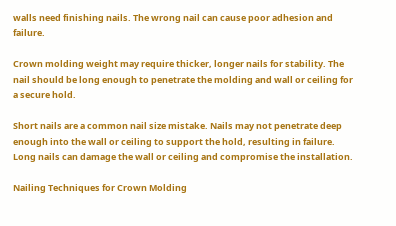walls need finishing nails. The wrong nail can cause poor adhesion and failure.

Crown molding weight may require thicker, longer nails for stability. The nail should be long enough to penetrate the molding and wall or ceiling for a secure hold.

Short nails are a common nail size mistake. Nails may not penetrate deep enough into the wall or ceiling to support the hold, resulting in failure. Long nails can damage the wall or ceiling and compromise the installation.

Nailing Techniques for Crown Molding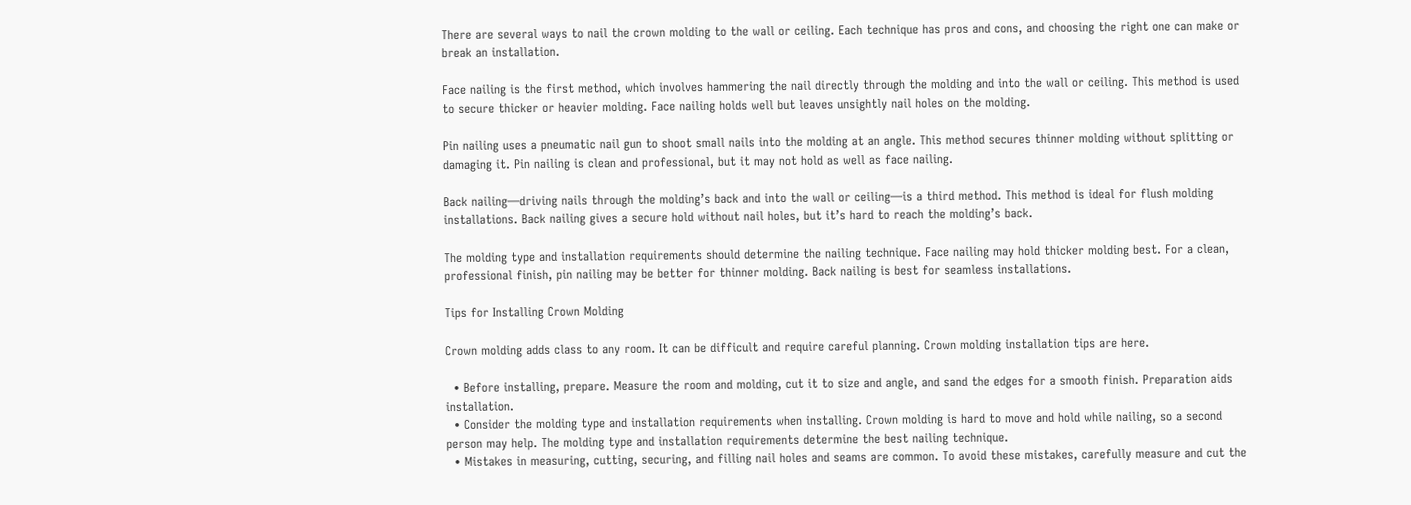There are several ways to nail the crown molding to the wall or ceiling. Each technique has pros and cons, and choosing the right one can make or break an installation.

Face nailing is the first method, which involves hammering the nail directly through the molding and into the wall or ceiling. This method is used to secure thicker or heavier molding. Face nailing holds well but leaves unsightly nail holes on the molding.

Pin nailing uses a pneumatic nail gun to shoot small nails into the molding at an angle. This method secures thinner molding without splitting or damaging it. Pin nailing is clean and professional, but it may not hold as well as face nailing.

Back nailing—driving nails through the molding’s back and into the wall or ceiling—is a third method. This method is ideal for flush molding installations. Back nailing gives a secure hold without nail holes, but it’s hard to reach the molding’s back.

The molding type and installation requirements should determine the nailing technique. Face nailing may hold thicker molding best. For a clean, professional finish, pin nailing may be better for thinner molding. Back nailing is best for seamless installations.

Tips for Installing Crown Molding

Crown molding adds class to any room. It can be difficult and require careful planning. Crown molding installation tips are here.

  • Before installing, prepare. Measure the room and molding, cut it to size and angle, and sand the edges for a smooth finish. Preparation aids installation.
  • Consider the molding type and installation requirements when installing. Crown molding is hard to move and hold while nailing, so a second person may help. The molding type and installation requirements determine the best nailing technique.
  • Mistakes in measuring, cutting, securing, and filling nail holes and seams are common. To avoid these mistakes, carefully measure and cut the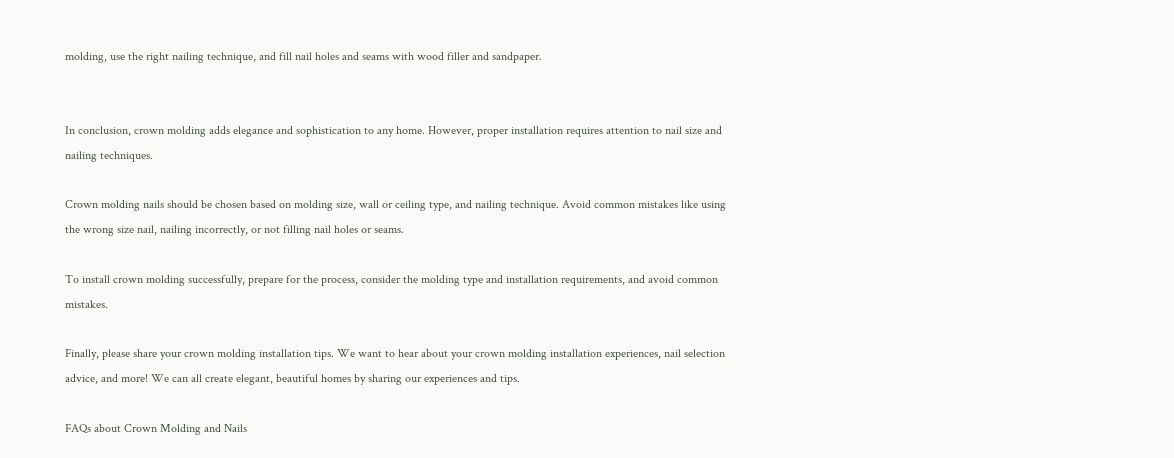molding, use the right nailing technique, and fill nail holes and seams with wood filler and sandpaper.


In conclusion, crown molding adds elegance and sophistication to any home. However, proper installation requires attention to nail size and nailing techniques.

Crown molding nails should be chosen based on molding size, wall or ceiling type, and nailing technique. Avoid common mistakes like using the wrong size nail, nailing incorrectly, or not filling nail holes or seams.

To install crown molding successfully, prepare for the process, consider the molding type and installation requirements, and avoid common mistakes.

Finally, please share your crown molding installation tips. We want to hear about your crown molding installation experiences, nail selection advice, and more! We can all create elegant, beautiful homes by sharing our experiences and tips.

FAQs about Crown Molding and Nails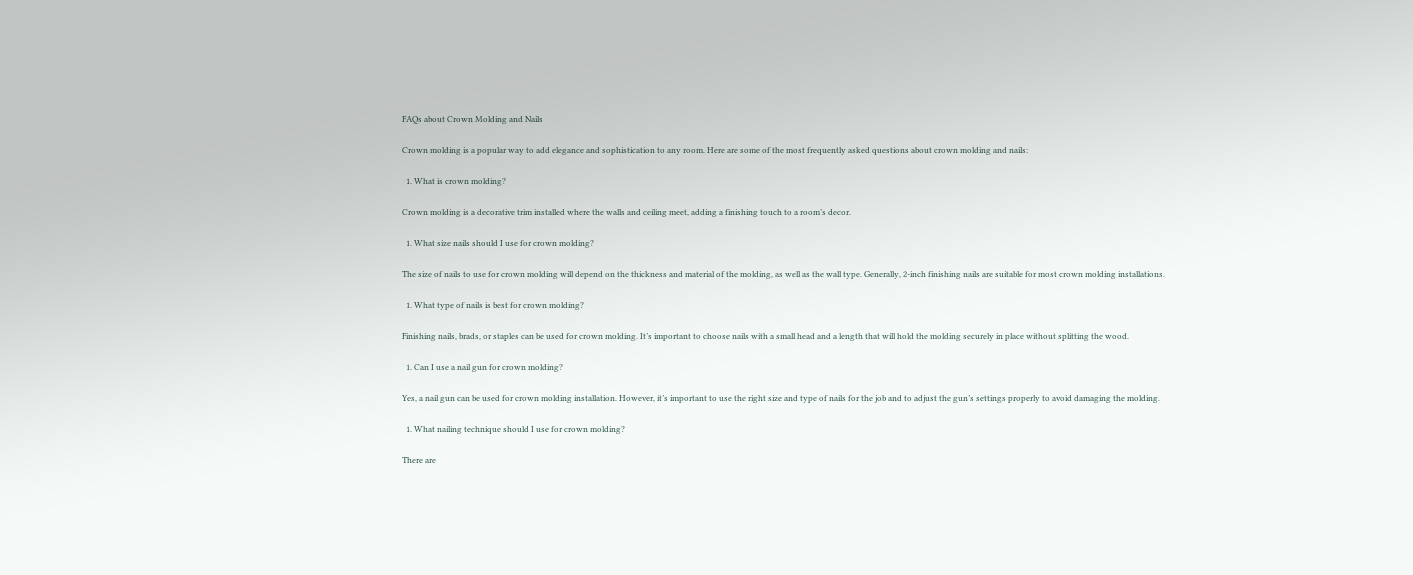FAQs about Crown Molding and Nails

Crown molding is a popular way to add elegance and sophistication to any room. Here are some of the most frequently asked questions about crown molding and nails:

  1. What is crown molding?

Crown molding is a decorative trim installed where the walls and ceiling meet, adding a finishing touch to a room’s decor.

  1. What size nails should I use for crown molding?

The size of nails to use for crown molding will depend on the thickness and material of the molding, as well as the wall type. Generally, 2-inch finishing nails are suitable for most crown molding installations.

  1. What type of nails is best for crown molding?

Finishing nails, brads, or staples can be used for crown molding. It’s important to choose nails with a small head and a length that will hold the molding securely in place without splitting the wood.

  1. Can I use a nail gun for crown molding?

Yes, a nail gun can be used for crown molding installation. However, it’s important to use the right size and type of nails for the job and to adjust the gun’s settings properly to avoid damaging the molding.

  1. What nailing technique should I use for crown molding?

There are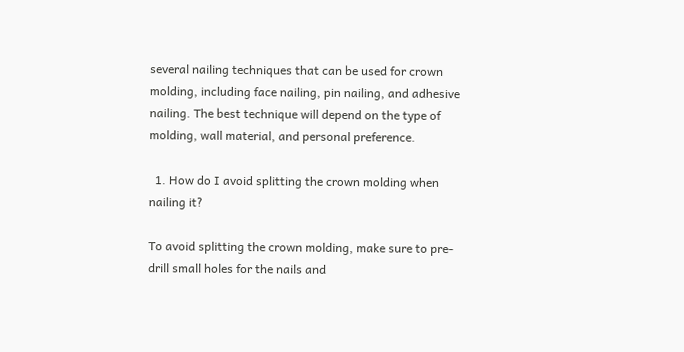several nailing techniques that can be used for crown molding, including face nailing, pin nailing, and adhesive nailing. The best technique will depend on the type of molding, wall material, and personal preference.

  1. How do I avoid splitting the crown molding when nailing it?

To avoid splitting the crown molding, make sure to pre-drill small holes for the nails and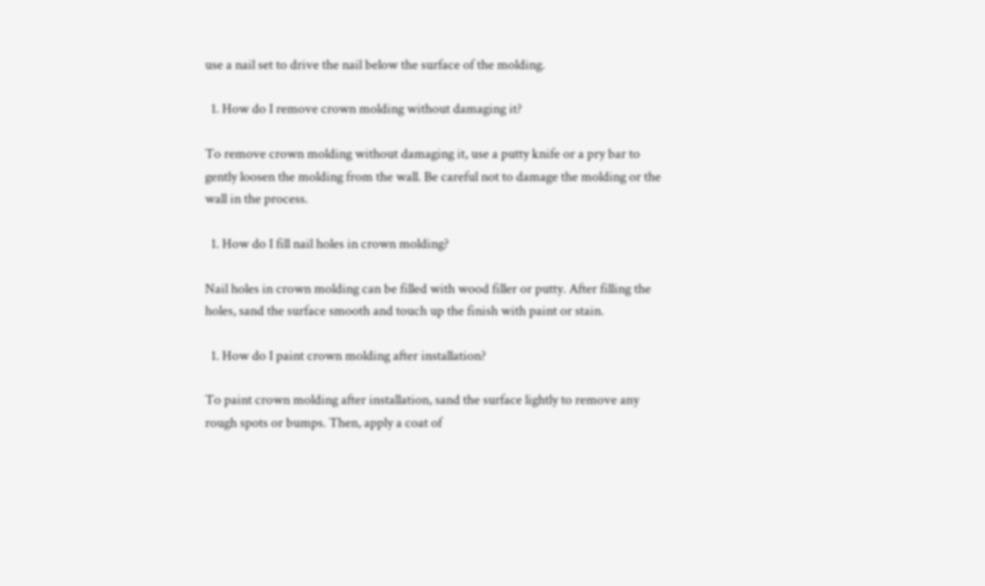use a nail set to drive the nail below the surface of the molding.

  1. How do I remove crown molding without damaging it?

To remove crown molding without damaging it, use a putty knife or a pry bar to gently loosen the molding from the wall. Be careful not to damage the molding or the wall in the process.

  1. How do I fill nail holes in crown molding?

Nail holes in crown molding can be filled with wood filler or putty. After filling the holes, sand the surface smooth and touch up the finish with paint or stain.

  1. How do I paint crown molding after installation?

To paint crown molding after installation, sand the surface lightly to remove any rough spots or bumps. Then, apply a coat of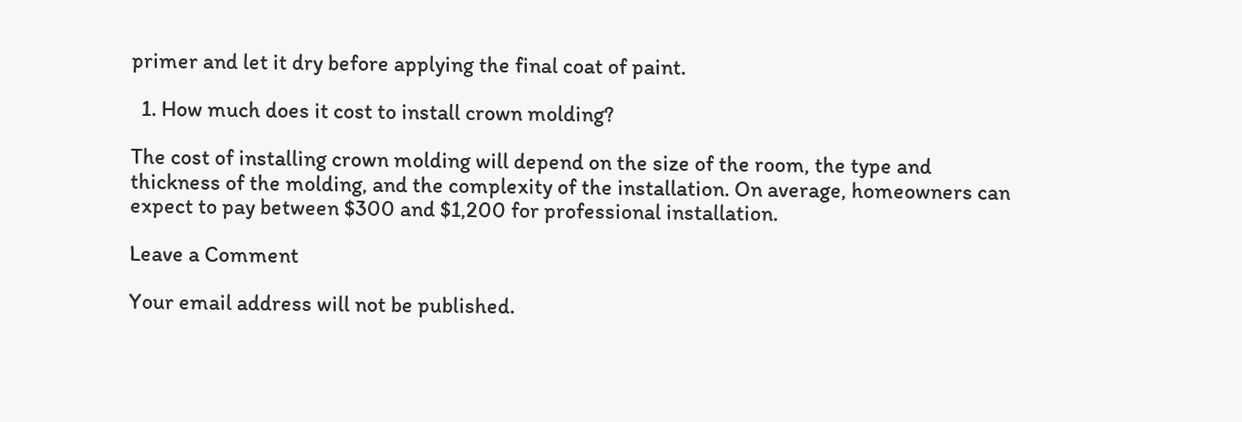primer and let it dry before applying the final coat of paint.

  1. How much does it cost to install crown molding?

The cost of installing crown molding will depend on the size of the room, the type and thickness of the molding, and the complexity of the installation. On average, homeowners can expect to pay between $300 and $1,200 for professional installation.

Leave a Comment

Your email address will not be published.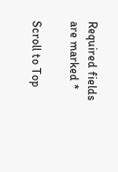Required fields are marked *

Scroll to Top